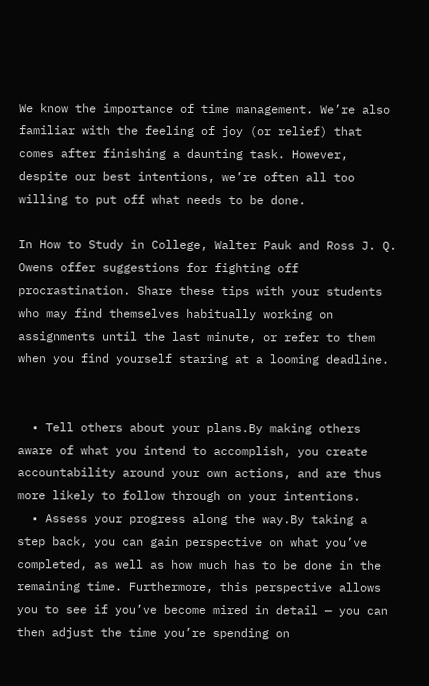We know the importance of time management. We’re also familiar with the feeling of joy (or relief) that comes after finishing a daunting task. However, despite our best intentions, we’re often all too willing to put off what needs to be done.

In How to Study in College, Walter Pauk and Ross J. Q. Owens offer suggestions for fighting off procrastination. Share these tips with your students who may find themselves habitually working on assignments until the last minute, or refer to them when you find yourself staring at a looming deadline.


  • Tell others about your plans.By making others aware of what you intend to accomplish, you create accountability around your own actions, and are thus more likely to follow through on your intentions.
  • Assess your progress along the way.By taking a step back, you can gain perspective on what you’ve completed, as well as how much has to be done in the remaining time. Furthermore, this perspective allows you to see if you’ve become mired in detail — you can then adjust the time you’re spending on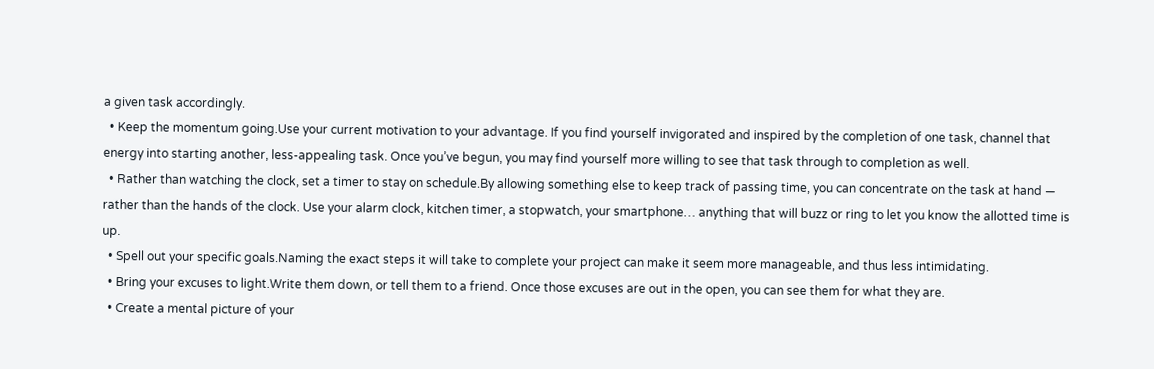a given task accordingly.
  • Keep the momentum going.Use your current motivation to your advantage. If you find yourself invigorated and inspired by the completion of one task, channel that energy into starting another, less-appealing task. Once you’ve begun, you may find yourself more willing to see that task through to completion as well.
  • Rather than watching the clock, set a timer to stay on schedule.By allowing something else to keep track of passing time, you can concentrate on the task at hand — rather than the hands of the clock. Use your alarm clock, kitchen timer, a stopwatch, your smartphone… anything that will buzz or ring to let you know the allotted time is up.
  • Spell out your specific goals.Naming the exact steps it will take to complete your project can make it seem more manageable, and thus less intimidating.
  • Bring your excuses to light.Write them down, or tell them to a friend. Once those excuses are out in the open, you can see them for what they are.
  • Create a mental picture of your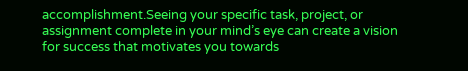accomplishment.Seeing your specific task, project, or assignment complete in your mind’s eye can create a vision for success that motivates you towards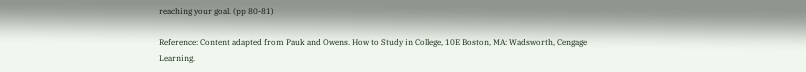reaching your goal. (pp 80-81)

Reference: Content adapted from Pauk and Owens. How to Study in College, 10E Boston, MA: Wadsworth, Cengage Learning.